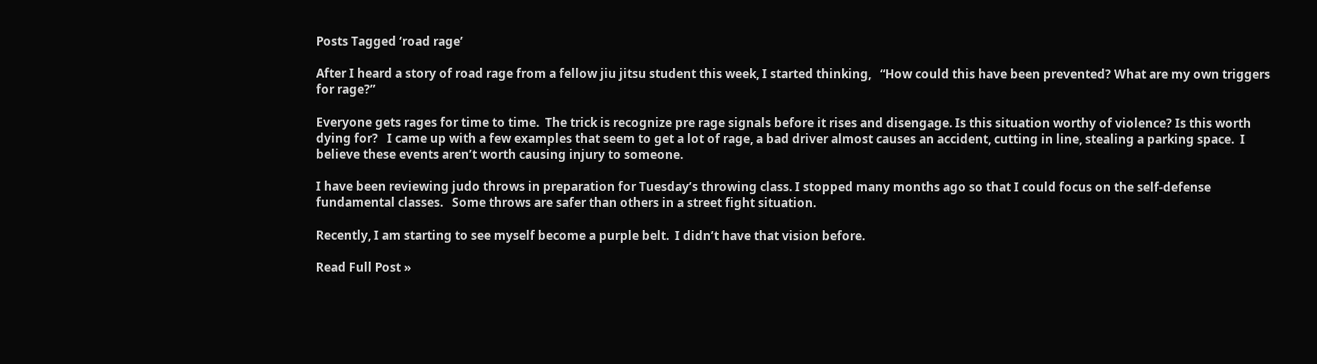Posts Tagged ‘road rage’

After I heard a story of road rage from a fellow jiu jitsu student this week, I started thinking,   “How could this have been prevented? What are my own triggers for rage?”

Everyone gets rages for time to time.  The trick is recognize pre rage signals before it rises and disengage. Is this situation worthy of violence? Is this worth dying for?   I came up with a few examples that seem to get a lot of rage, a bad driver almost causes an accident, cutting in line, stealing a parking space.  I believe these events aren’t worth causing injury to someone.

I have been reviewing judo throws in preparation for Tuesday’s throwing class. I stopped many months ago so that I could focus on the self-defense  fundamental classes.   Some throws are safer than others in a street fight situation.

Recently, I am starting to see myself become a purple belt.  I didn’t have that vision before.

Read Full Post »